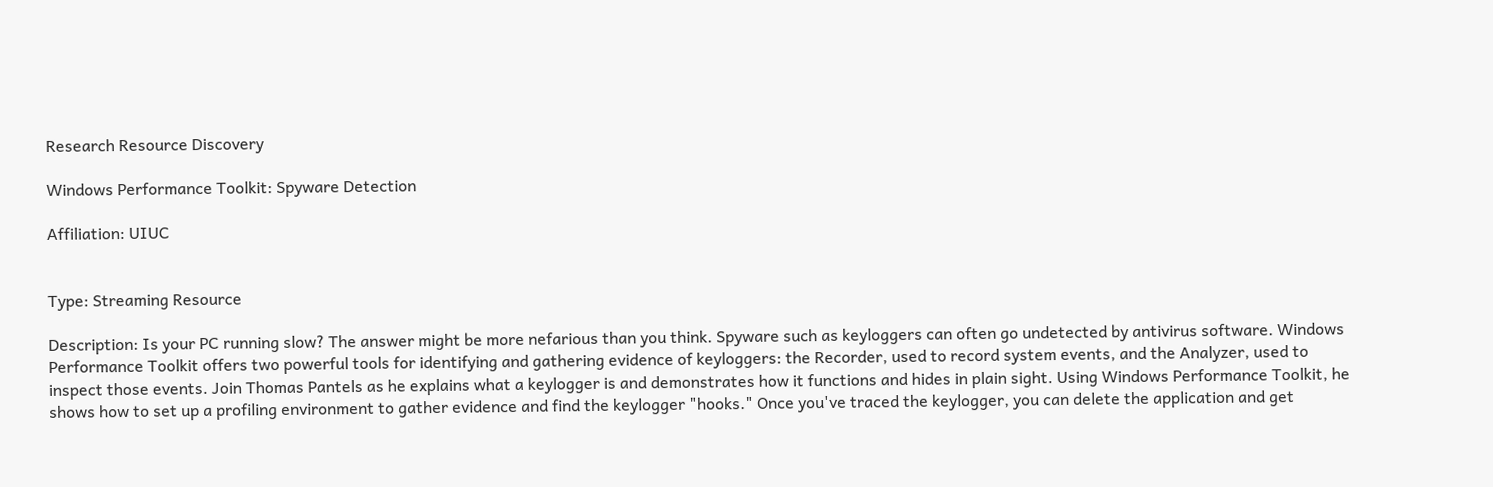Research Resource Discovery

Windows Performance Toolkit: Spyware Detection

Affiliation: UIUC


Type: Streaming Resource

Description: Is your PC running slow? The answer might be more nefarious than you think. Spyware such as keyloggers can often go undetected by antivirus software. Windows Performance Toolkit offers two powerful tools for identifying and gathering evidence of keyloggers: the Recorder, used to record system events, and the Analyzer, used to inspect those events. Join Thomas Pantels as he explains what a keylogger is and demonstrates how it functions and hides in plain sight. Using Windows Performance Toolkit, he shows how to set up a profiling environment to gather evidence and find the keylogger "hooks." Once you've traced the keylogger, you can delete the application and get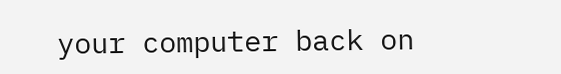your computer back on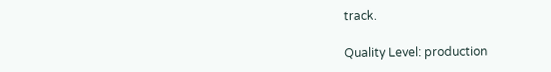track.

Quality Level: production